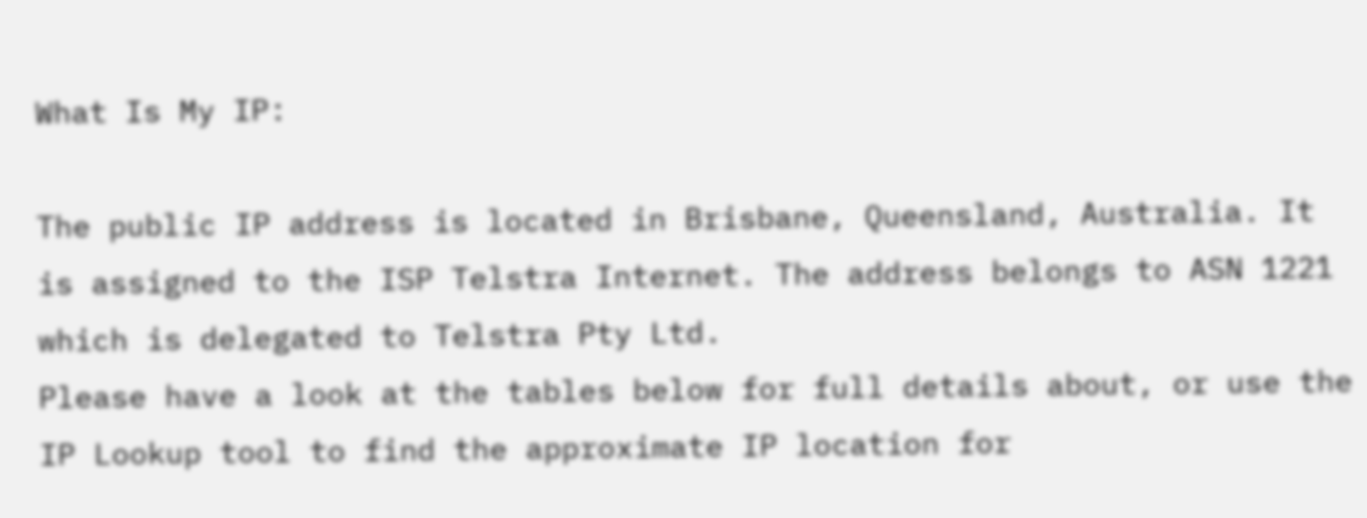What Is My IP:

The public IP address is located in Brisbane, Queensland, Australia. It is assigned to the ISP Telstra Internet. The address belongs to ASN 1221 which is delegated to Telstra Pty Ltd.
Please have a look at the tables below for full details about, or use the IP Lookup tool to find the approximate IP location for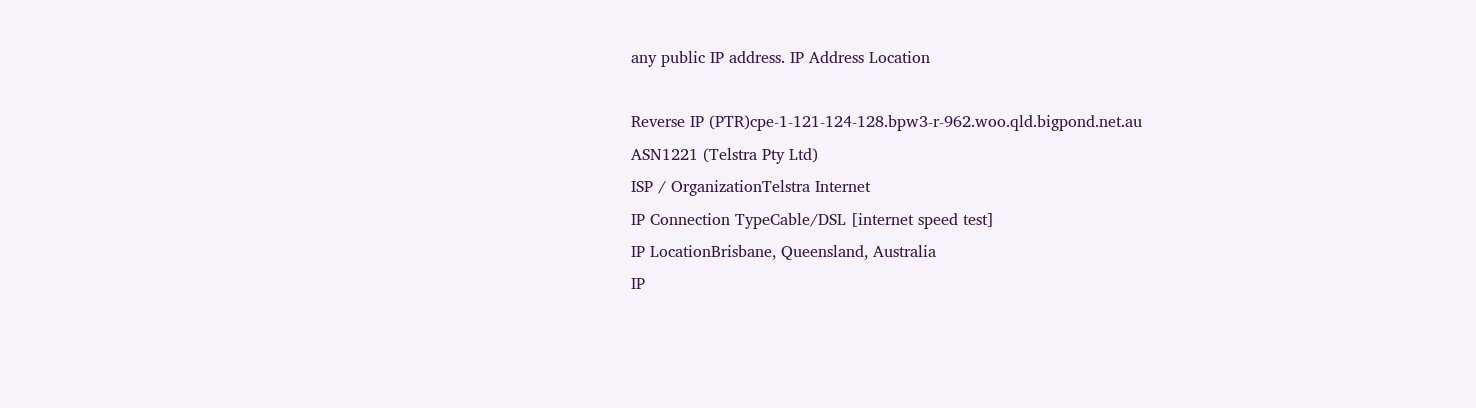any public IP address. IP Address Location

Reverse IP (PTR)cpe-1-121-124-128.bpw3-r-962.woo.qld.bigpond.net.au
ASN1221 (Telstra Pty Ltd)
ISP / OrganizationTelstra Internet
IP Connection TypeCable/DSL [internet speed test]
IP LocationBrisbane, Queensland, Australia
IP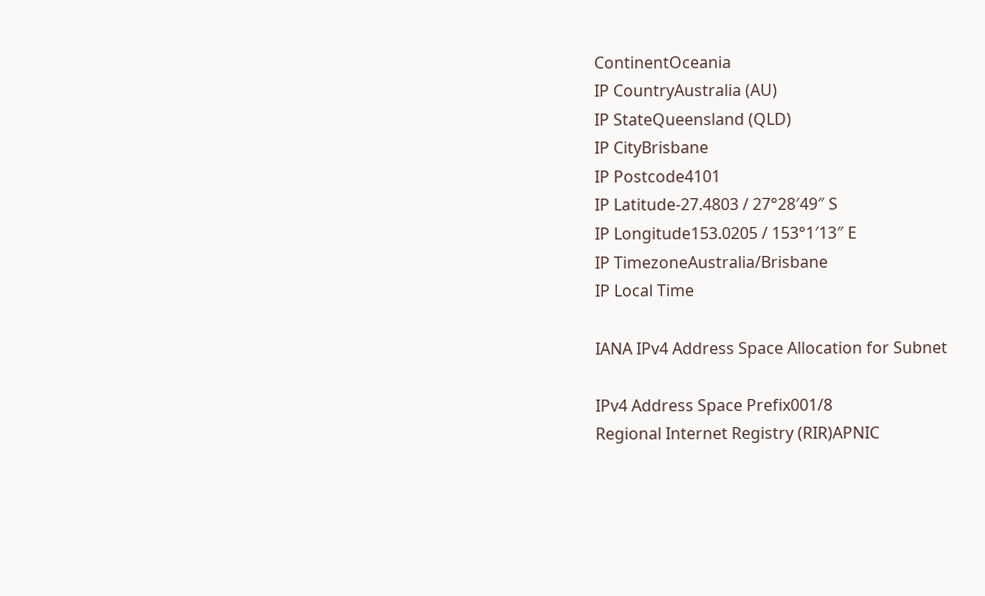ContinentOceania
IP CountryAustralia (AU)
IP StateQueensland (QLD)
IP CityBrisbane
IP Postcode4101
IP Latitude-27.4803 / 27°28′49″ S
IP Longitude153.0205 / 153°1′13″ E
IP TimezoneAustralia/Brisbane
IP Local Time

IANA IPv4 Address Space Allocation for Subnet

IPv4 Address Space Prefix001/8
Regional Internet Registry (RIR)APNIC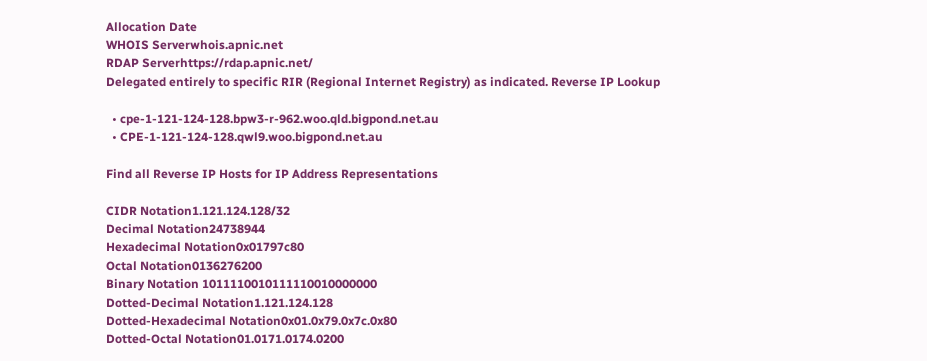Allocation Date
WHOIS Serverwhois.apnic.net
RDAP Serverhttps://rdap.apnic.net/
Delegated entirely to specific RIR (Regional Internet Registry) as indicated. Reverse IP Lookup

  • cpe-1-121-124-128.bpw3-r-962.woo.qld.bigpond.net.au
  • CPE-1-121-124-128.qwl9.woo.bigpond.net.au

Find all Reverse IP Hosts for IP Address Representations

CIDR Notation1.121.124.128/32
Decimal Notation24738944
Hexadecimal Notation0x01797c80
Octal Notation0136276200
Binary Notation 1011110010111110010000000
Dotted-Decimal Notation1.121.124.128
Dotted-Hexadecimal Notation0x01.0x79.0x7c.0x80
Dotted-Octal Notation01.0171.0174.0200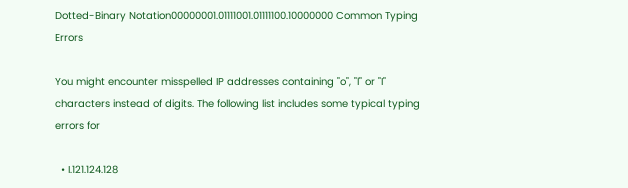Dotted-Binary Notation00000001.01111001.01111100.10000000 Common Typing Errors

You might encounter misspelled IP addresses containing "o", "l" or "I" characters instead of digits. The following list includes some typical typing errors for

  • I.121.124.128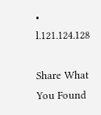• l.121.124.128

Share What You Found